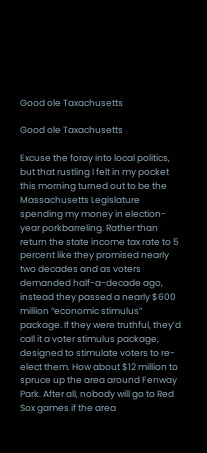Good ole Taxachusetts

Good ole Taxachusetts

Excuse the foray into local politics, but that rustling I felt in my pocket this morning turned out to be the Massachusetts Legislature spending my money in election-year porkbarreling. Rather than return the state income tax rate to 5 percent like they promised nearly two decades and as voters demanded half-a-decade ago, instead they passed a nearly $600 million “economic stimulus” package. If they were truthful, they’d call it a voter stimulus package, designed to stimulate voters to re-elect them. How about $12 million to spruce up the area around Fenway Park. After all, nobody will go to Red Sox games if the area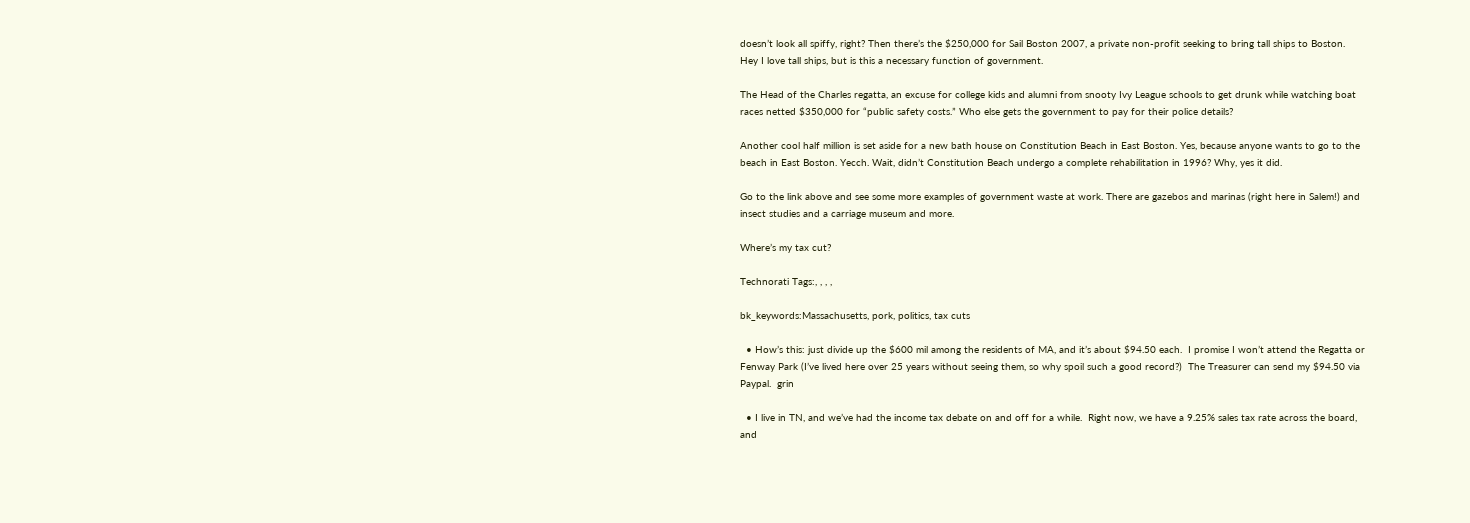doesn’t look all spiffy, right? Then there’s the $250,000 for Sail Boston 2007, a private non-profit seeking to bring tall ships to Boston. Hey I love tall ships, but is this a necessary function of government.

The Head of the Charles regatta, an excuse for college kids and alumni from snooty Ivy League schools to get drunk while watching boat races netted $350,000 for “public safety costs.” Who else gets the government to pay for their police details?

Another cool half million is set aside for a new bath house on Constitution Beach in East Boston. Yes, because anyone wants to go to the beach in East Boston. Yecch. Wait, didn’t Constitution Beach undergo a complete rehabilitation in 1996? Why, yes it did.

Go to the link above and see some more examples of government waste at work. There are gazebos and marinas (right here in Salem!) and insect studies and a carriage museum and more.

Where’s my tax cut?

Technorati Tags:, , , ,

bk_keywords:Massachusetts, pork, politics, tax cuts

  • How’s this: just divide up the $600 mil among the residents of MA, and it’s about $94.50 each.  I promise I won’t attend the Regatta or Fenway Park (I’ve lived here over 25 years without seeing them, so why spoil such a good record?)  The Treasurer can send my $94.50 via Paypal.  grin

  • I live in TN, and we’ve had the income tax debate on and off for a while.  Right now, we have a 9.25% sales tax rate across the board, and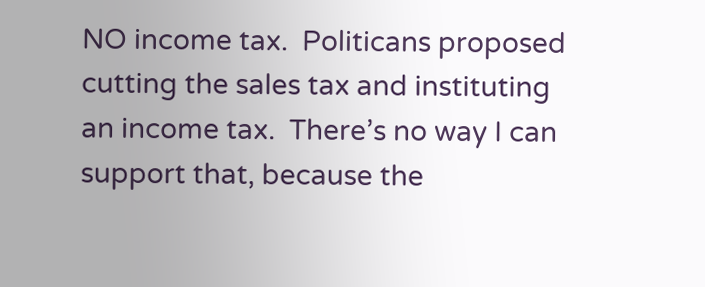NO income tax.  Politicans proposed cutting the sales tax and instituting an income tax.  There’s no way I can support that, because the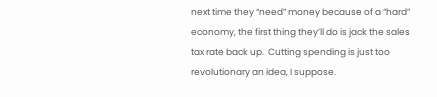next time they “need” money because of a “hard” economy, the first thing they’ll do is jack the sales tax rate back up.  Cutting spending is just too revolutionary an idea, I suppose.